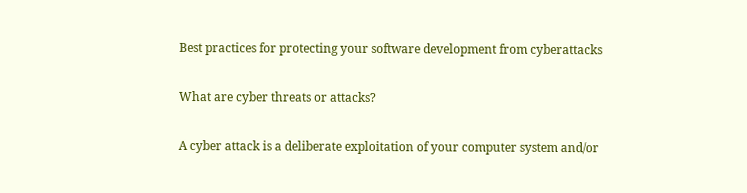Best practices for protecting your software development from cyberattacks

What are cyber threats or attacks?

A cyber attack is a deliberate exploitation of your computer system and/or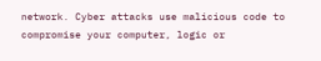network. Cyber attacks use malicious code to compromise your computer, logic or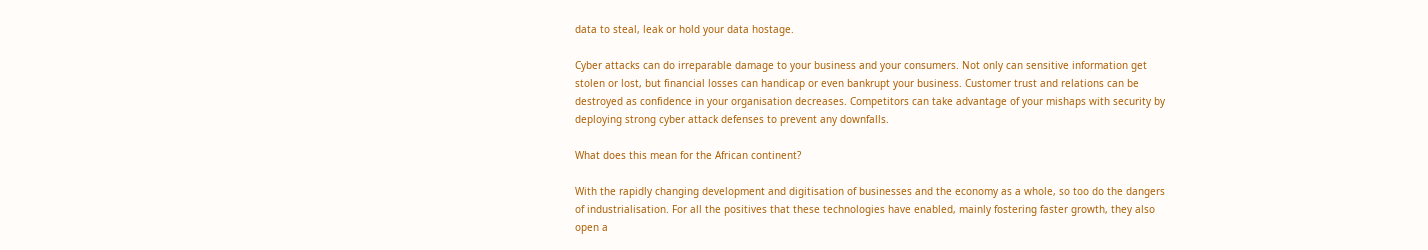data to steal, leak or hold your data hostage.

Cyber attacks can do irreparable damage to your business and your consumers. Not only can sensitive information get stolen or lost, but financial losses can handicap or even bankrupt your business. Customer trust and relations can be destroyed as confidence in your organisation decreases. Competitors can take advantage of your mishaps with security by deploying strong cyber attack defenses to prevent any downfalls.

What does this mean for the African continent?

With the rapidly changing development and digitisation of businesses and the economy as a whole, so too do the dangers of industrialisation. For all the positives that these technologies have enabled, mainly fostering faster growth, they also open a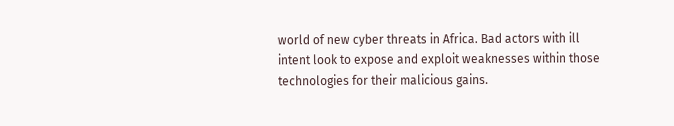world of new cyber threats in Africa. Bad actors with ill intent look to expose and exploit weaknesses within those technologies for their malicious gains.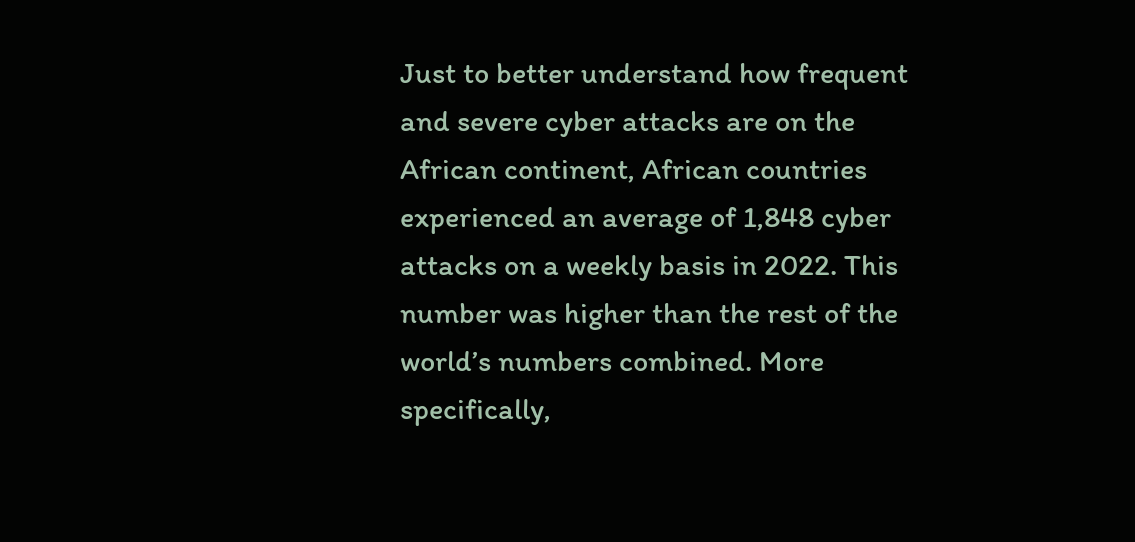Just to better understand how frequent and severe cyber attacks are on the African continent, African countries experienced an average of 1,848 cyber attacks on a weekly basis in 2022. This number was higher than the rest of the world’s numbers combined. More specifically,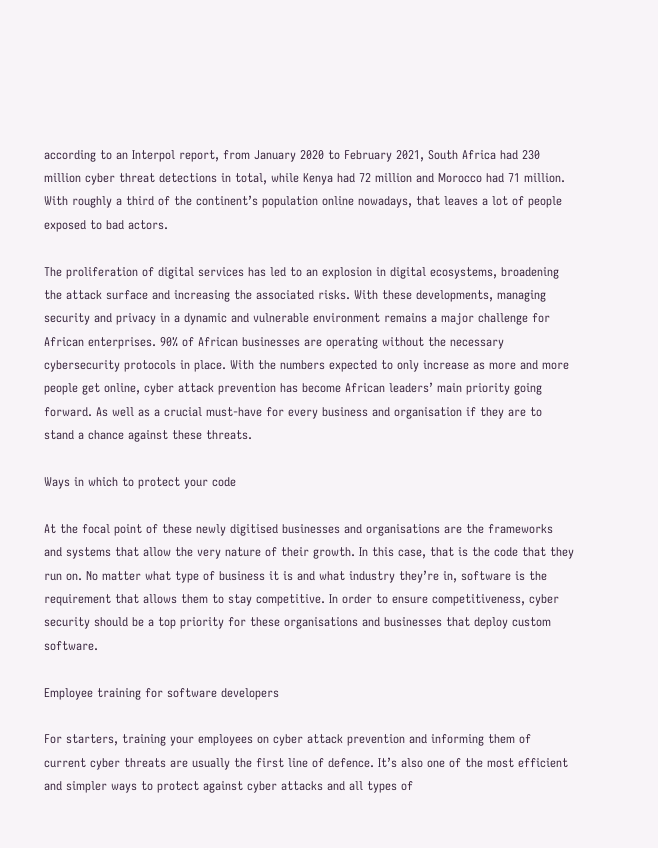according to an Interpol report, from January 2020 to February 2021, South Africa had 230 million cyber threat detections in total, while Kenya had 72 million and Morocco had 71 million. With roughly a third of the continent’s population online nowadays, that leaves a lot of people exposed to bad actors.

The proliferation of digital services has led to an explosion in digital ecosystems, broadening the attack surface and increasing the associated risks. With these developments, managing security and privacy in a dynamic and vulnerable environment remains a major challenge for African enterprises. 90% of African businesses are operating without the necessary cybersecurity protocols in place. With the numbers expected to only increase as more and more people get online, cyber attack prevention has become African leaders’ main priority going forward. As well as a crucial must-have for every business and organisation if they are to stand a chance against these threats.

Ways in which to protect your code

At the focal point of these newly digitised businesses and organisations are the frameworks and systems that allow the very nature of their growth. In this case, that is the code that they run on. No matter what type of business it is and what industry they’re in, software is the requirement that allows them to stay competitive. In order to ensure competitiveness, cyber security should be a top priority for these organisations and businesses that deploy custom software.

Employee training for software developers

For starters, training your employees on cyber attack prevention and informing them of current cyber threats are usually the first line of defence. It’s also one of the most efficient and simpler ways to protect against cyber attacks and all types of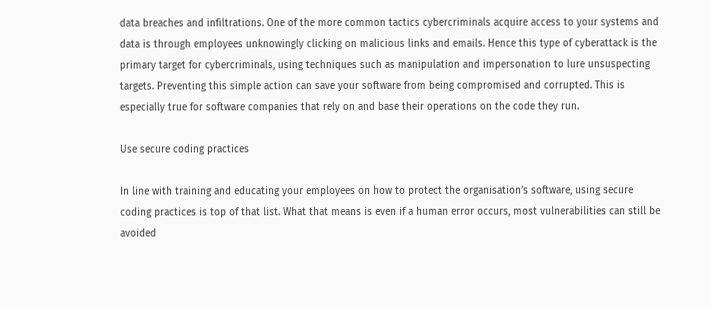data breaches and infiltrations. One of the more common tactics cybercriminals acquire access to your systems and data is through employees unknowingly clicking on malicious links and emails. Hence this type of cyberattack is the primary target for cybercriminals, using techniques such as manipulation and impersonation to lure unsuspecting targets. Preventing this simple action can save your software from being compromised and corrupted. This is especially true for software companies that rely on and base their operations on the code they run.

Use secure coding practices

In line with training and educating your employees on how to protect the organisation’s software, using secure coding practices is top of that list. What that means is even if a human error occurs, most vulnerabilities can still be avoided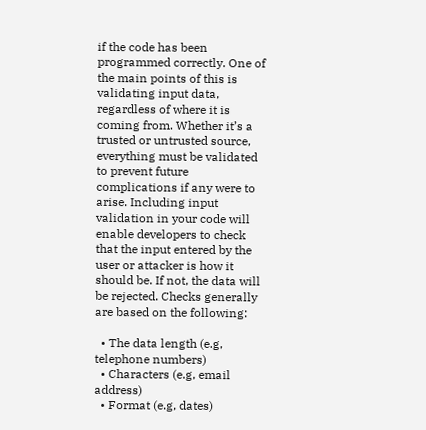if the code has been programmed correctly. One of the main points of this is validating input data, regardless of where it is coming from. Whether it’s a trusted or untrusted source, everything must be validated to prevent future complications if any were to arise. Including input validation in your code will enable developers to check that the input entered by the user or attacker is how it should be. If not, the data will be rejected. Checks generally are based on the following:

  • The data length (e.g, telephone numbers)
  • Characters (e.g, email address)
  • Format (e.g, dates)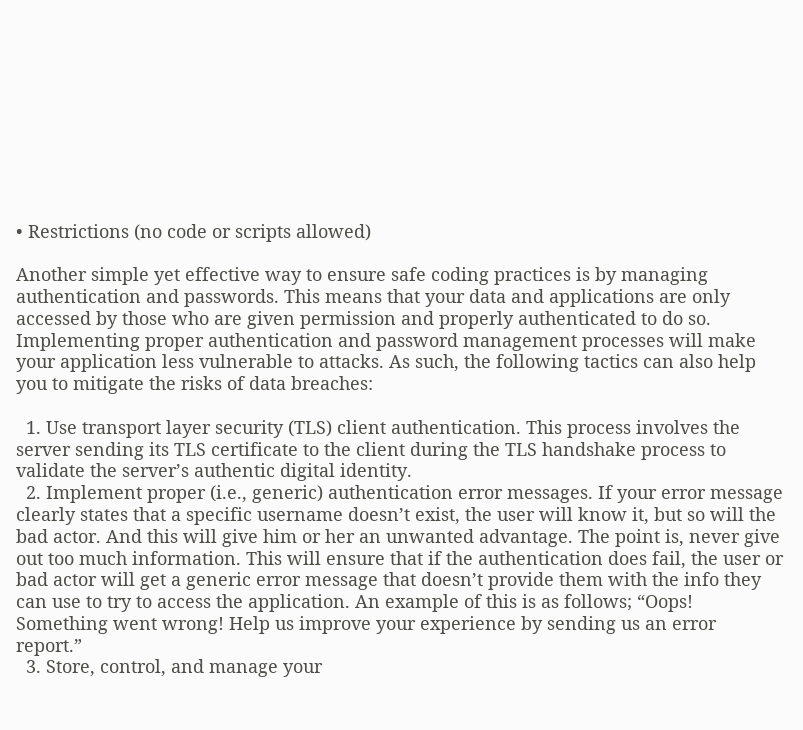• Restrictions (no code or scripts allowed)

Another simple yet effective way to ensure safe coding practices is by managing authentication and passwords. This means that your data and applications are only accessed by those who are given permission and properly authenticated to do so. Implementing proper authentication and password management processes will make your application less vulnerable to attacks. As such, the following tactics can also help you to mitigate the risks of data breaches:

  1. Use transport layer security (TLS) client authentication. This process involves the server sending its TLS certificate to the client during the TLS handshake process to validate the server’s authentic digital identity.
  2. Implement proper (i.e., generic) authentication error messages. If your error message clearly states that a specific username doesn’t exist, the user will know it, but so will the bad actor. And this will give him or her an unwanted advantage. The point is, never give out too much information. This will ensure that if the authentication does fail, the user or bad actor will get a generic error message that doesn’t provide them with the info they can use to try to access the application. An example of this is as follows; “Oops! Something went wrong! Help us improve your experience by sending us an error report.”
  3. Store, control, and manage your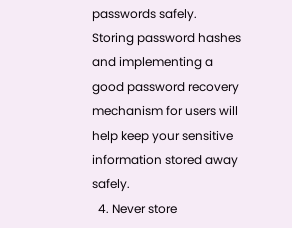passwords safely. Storing password hashes and implementing a good password recovery mechanism for users will help keep your sensitive information stored away safely.
  4. Never store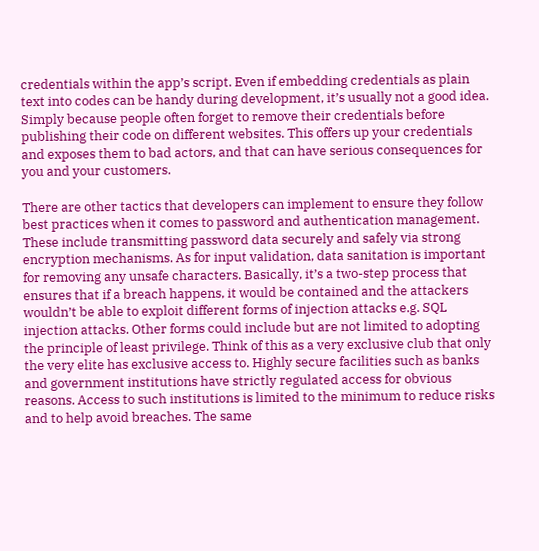credentials within the app’s script. Even if embedding credentials as plain text into codes can be handy during development, it’s usually not a good idea. Simply because people often forget to remove their credentials before publishing their code on different websites. This offers up your credentials and exposes them to bad actors, and that can have serious consequences for you and your customers.

There are other tactics that developers can implement to ensure they follow best practices when it comes to password and authentication management. These include transmitting password data securely and safely via strong encryption mechanisms. As for input validation, data sanitation is important for removing any unsafe characters. Basically, it’s a two-step process that ensures that if a breach happens, it would be contained and the attackers wouldn’t be able to exploit different forms of injection attacks e.g. SQL injection attacks. Other forms could include but are not limited to adopting the principle of least privilege. Think of this as a very exclusive club that only the very elite has exclusive access to. Highly secure facilities such as banks and government institutions have strictly regulated access for obvious reasons. Access to such institutions is limited to the minimum to reduce risks and to help avoid breaches. The same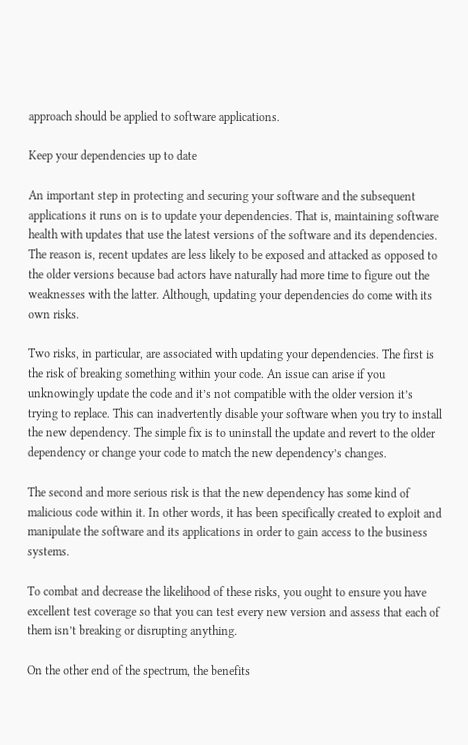approach should be applied to software applications.

Keep your dependencies up to date

An important step in protecting and securing your software and the subsequent applications it runs on is to update your dependencies. That is, maintaining software health with updates that use the latest versions of the software and its dependencies. The reason is, recent updates are less likely to be exposed and attacked as opposed to the older versions because bad actors have naturally had more time to figure out the weaknesses with the latter. Although, updating your dependencies do come with its own risks.

Two risks, in particular, are associated with updating your dependencies. The first is the risk of breaking something within your code. An issue can arise if you unknowingly update the code and it’s not compatible with the older version it’s trying to replace. This can inadvertently disable your software when you try to install the new dependency. The simple fix is to uninstall the update and revert to the older dependency or change your code to match the new dependency’s changes.

The second and more serious risk is that the new dependency has some kind of malicious code within it. In other words, it has been specifically created to exploit and manipulate the software and its applications in order to gain access to the business systems.

To combat and decrease the likelihood of these risks, you ought to ensure you have excellent test coverage so that you can test every new version and assess that each of them isn’t breaking or disrupting anything.

On the other end of the spectrum, the benefits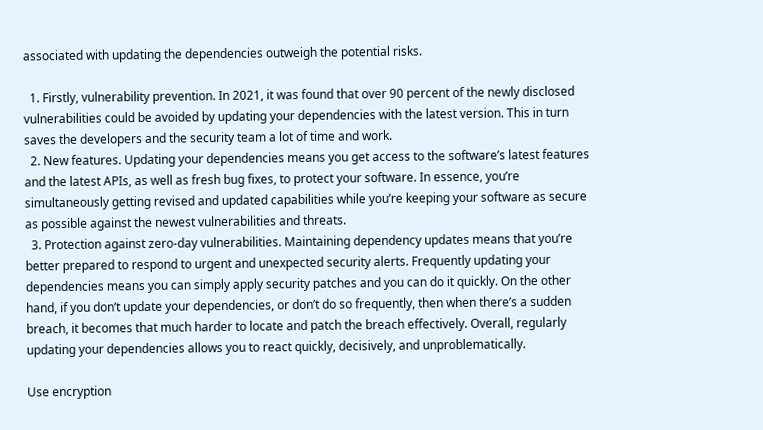associated with updating the dependencies outweigh the potential risks.

  1. Firstly, vulnerability prevention. In 2021, it was found that over 90 percent of the newly disclosed vulnerabilities could be avoided by updating your dependencies with the latest version. This in turn saves the developers and the security team a lot of time and work.
  2. New features. Updating your dependencies means you get access to the software’s latest features and the latest APIs, as well as fresh bug fixes, to protect your software. In essence, you’re simultaneously getting revised and updated capabilities while you’re keeping your software as secure as possible against the newest vulnerabilities and threats.
  3. Protection against zero-day vulnerabilities. Maintaining dependency updates means that you’re better prepared to respond to urgent and unexpected security alerts. Frequently updating your dependencies means you can simply apply security patches and you can do it quickly. On the other hand, if you don’t update your dependencies, or don’t do so frequently, then when there’s a sudden breach, it becomes that much harder to locate and patch the breach effectively. Overall, regularly updating your dependencies allows you to react quickly, decisively, and unproblematically.

Use encryption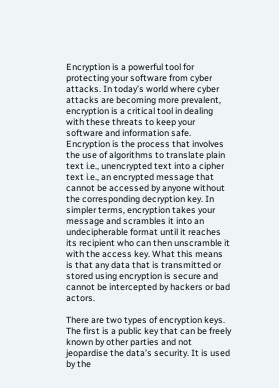Encryption is a powerful tool for protecting your software from cyber attacks. In today’s world where cyber attacks are becoming more prevalent, encryption is a critical tool in dealing with these threats to keep your software and information safe. Encryption is the process that involves the use of algorithms to translate plain text i.e., unencrypted text into a cipher text i.e., an encrypted message that cannot be accessed by anyone without the corresponding decryption key. In simpler terms, encryption takes your message and scrambles it into an undecipherable format until it reaches its recipient who can then unscramble it with the access key. What this means is that any data that is transmitted or stored using encryption is secure and cannot be intercepted by hackers or bad actors.

There are two types of encryption keys. The first is a public key that can be freely known by other parties and not jeopardise the data’s security. It is used by the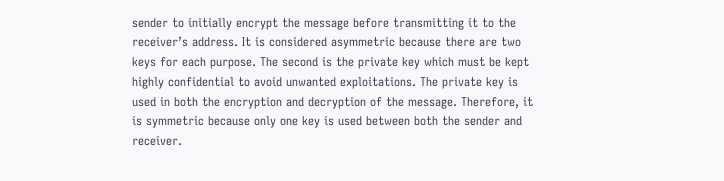sender to initially encrypt the message before transmitting it to the receiver’s address. It is considered asymmetric because there are two keys for each purpose. The second is the private key which must be kept highly confidential to avoid unwanted exploitations. The private key is used in both the encryption and decryption of the message. Therefore, it is symmetric because only one key is used between both the sender and receiver.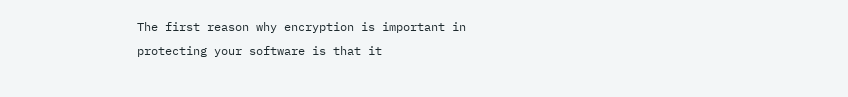The first reason why encryption is important in protecting your software is that it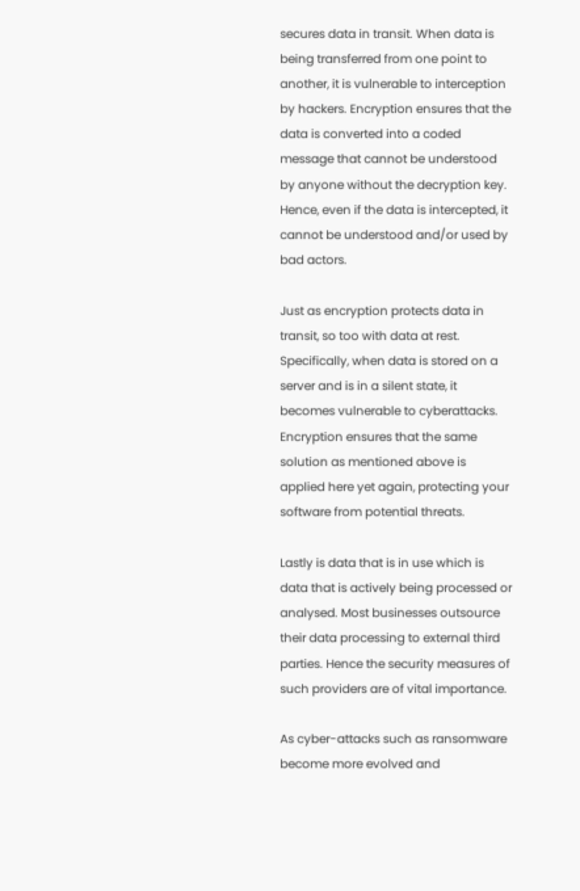secures data in transit. When data is being transferred from one point to another, it is vulnerable to interception by hackers. Encryption ensures that the data is converted into a coded message that cannot be understood by anyone without the decryption key. Hence, even if the data is intercepted, it cannot be understood and/or used by bad actors.

Just as encryption protects data in transit, so too with data at rest. Specifically, when data is stored on a server and is in a silent state, it becomes vulnerable to cyberattacks. Encryption ensures that the same solution as mentioned above is applied here yet again, protecting your software from potential threats.

Lastly is data that is in use which is data that is actively being processed or analysed. Most businesses outsource their data processing to external third parties. Hence the security measures of such providers are of vital importance.

As cyber-attacks such as ransomware become more evolved and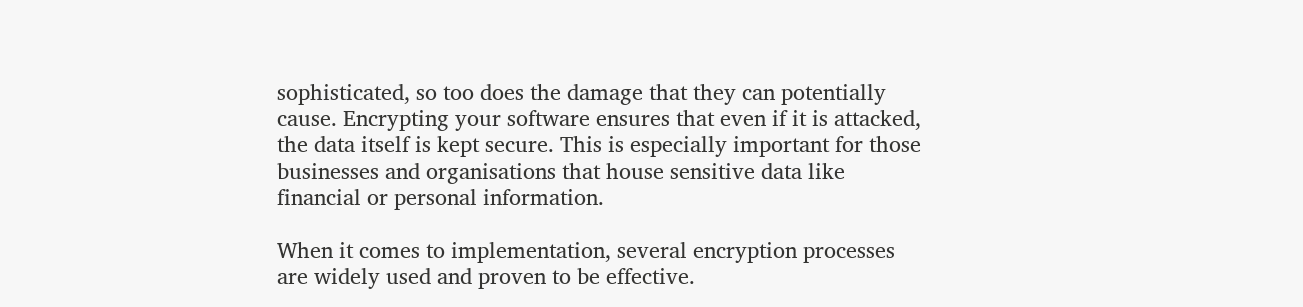sophisticated, so too does the damage that they can potentially cause. Encrypting your software ensures that even if it is attacked, the data itself is kept secure. This is especially important for those businesses and organisations that house sensitive data like financial or personal information.

When it comes to implementation, several encryption processes are widely used and proven to be effective.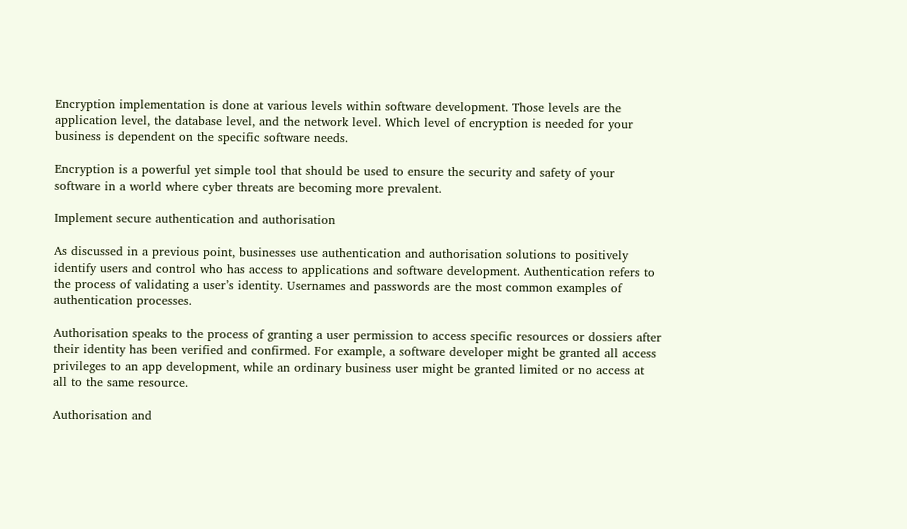Encryption implementation is done at various levels within software development. Those levels are the application level, the database level, and the network level. Which level of encryption is needed for your business is dependent on the specific software needs.

Encryption is a powerful yet simple tool that should be used to ensure the security and safety of your software in a world where cyber threats are becoming more prevalent.

Implement secure authentication and authorisation

As discussed in a previous point, businesses use authentication and authorisation solutions to positively identify users and control who has access to applications and software development. Authentication refers to the process of validating a user’s identity. Usernames and passwords are the most common examples of authentication processes.

Authorisation speaks to the process of granting a user permission to access specific resources or dossiers after their identity has been verified and confirmed. For example, a software developer might be granted all access privileges to an app development, while an ordinary business user might be granted limited or no access at all to the same resource.

Authorisation and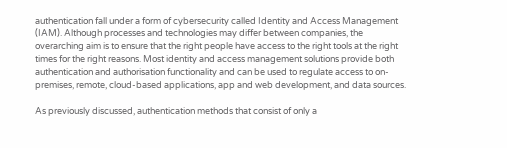authentication fall under a form of cybersecurity called Identity and Access Management (IAM). Although processes and technologies may differ between companies, the overarching aim is to ensure that the right people have access to the right tools at the right times for the right reasons. Most identity and access management solutions provide both authentication and authorisation functionality and can be used to regulate access to on-premises, remote, cloud-based applications, app and web development, and data sources.

As previously discussed, authentication methods that consist of only a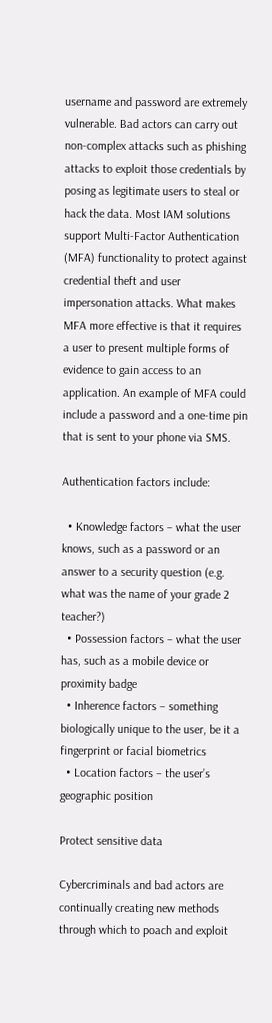username and password are extremely vulnerable. Bad actors can carry out non-complex attacks such as phishing attacks to exploit those credentials by posing as legitimate users to steal or hack the data. Most IAM solutions support Multi-Factor Authentication (MFA) functionality to protect against credential theft and user impersonation attacks. What makes MFA more effective is that it requires a user to present multiple forms of evidence to gain access to an application. An example of MFA could include a password and a one-time pin that is sent to your phone via SMS.

Authentication factors include:

  • Knowledge factors – what the user knows, such as a password or an answer to a security question (e.g. what was the name of your grade 2 teacher?)
  • Possession factors – what the user has, such as a mobile device or proximity badge
  • Inherence factors – something biologically unique to the user, be it a fingerprint or facial biometrics
  • Location factors – the user’s geographic position

Protect sensitive data

Cybercriminals and bad actors are continually creating new methods through which to poach and exploit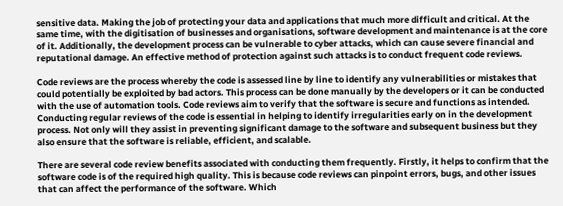sensitive data. Making the job of protecting your data and applications that much more difficult and critical. At the same time, with the digitisation of businesses and organisations, software development and maintenance is at the core of it. Additionally, the development process can be vulnerable to cyber attacks, which can cause severe financial and reputational damage. An effective method of protection against such attacks is to conduct frequent code reviews.

Code reviews are the process whereby the code is assessed line by line to identify any vulnerabilities or mistakes that could potentially be exploited by bad actors. This process can be done manually by the developers or it can be conducted with the use of automation tools. Code reviews aim to verify that the software is secure and functions as intended. Conducting regular reviews of the code is essential in helping to identify irregularities early on in the development process. Not only will they assist in preventing significant damage to the software and subsequent business but they also ensure that the software is reliable, efficient, and scalable.

There are several code review benefits associated with conducting them frequently. Firstly, it helps to confirm that the software code is of the required high quality. This is because code reviews can pinpoint errors, bugs, and other issues that can affect the performance of the software. Which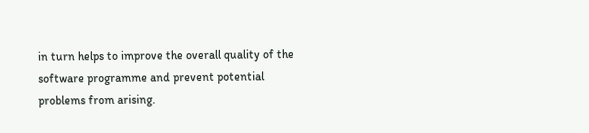in turn helps to improve the overall quality of the software programme and prevent potential problems from arising.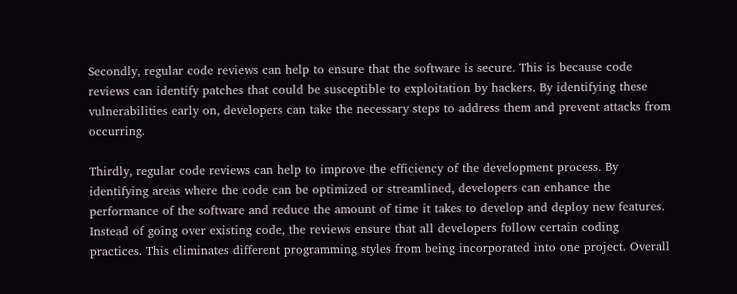Secondly, regular code reviews can help to ensure that the software is secure. This is because code reviews can identify patches that could be susceptible to exploitation by hackers. By identifying these vulnerabilities early on, developers can take the necessary steps to address them and prevent attacks from occurring.

Thirdly, regular code reviews can help to improve the efficiency of the development process. By identifying areas where the code can be optimized or streamlined, developers can enhance the performance of the software and reduce the amount of time it takes to develop and deploy new features. Instead of going over existing code, the reviews ensure that all developers follow certain coding practices. This eliminates different programming styles from being incorporated into one project. Overall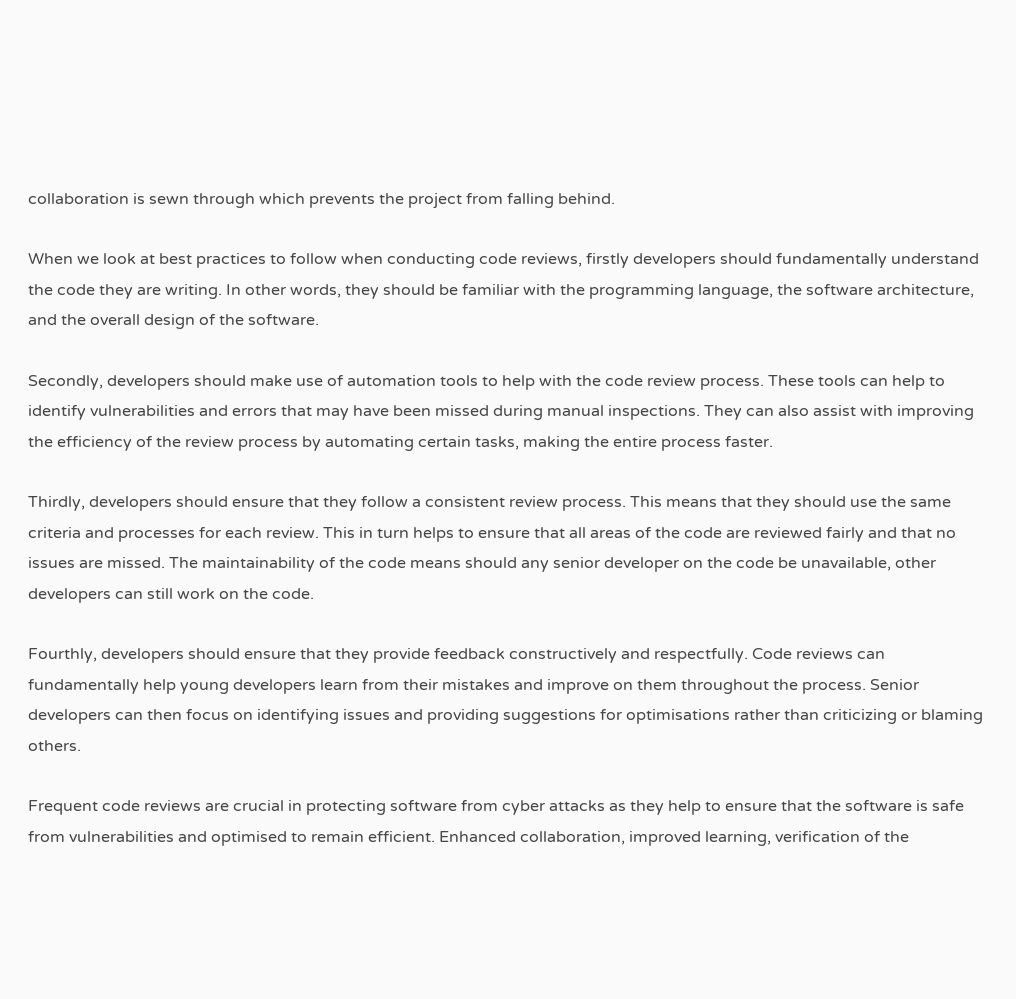collaboration is sewn through which prevents the project from falling behind.

When we look at best practices to follow when conducting code reviews, firstly developers should fundamentally understand the code they are writing. In other words, they should be familiar with the programming language, the software architecture, and the overall design of the software.

Secondly, developers should make use of automation tools to help with the code review process. These tools can help to identify vulnerabilities and errors that may have been missed during manual inspections. They can also assist with improving the efficiency of the review process by automating certain tasks, making the entire process faster.

Thirdly, developers should ensure that they follow a consistent review process. This means that they should use the same criteria and processes for each review. This in turn helps to ensure that all areas of the code are reviewed fairly and that no issues are missed. The maintainability of the code means should any senior developer on the code be unavailable, other developers can still work on the code.

Fourthly, developers should ensure that they provide feedback constructively and respectfully. Code reviews can fundamentally help young developers learn from their mistakes and improve on them throughout the process. Senior developers can then focus on identifying issues and providing suggestions for optimisations rather than criticizing or blaming others.

Frequent code reviews are crucial in protecting software from cyber attacks as they help to ensure that the software is safe from vulnerabilities and optimised to remain efficient. Enhanced collaboration, improved learning, verification of the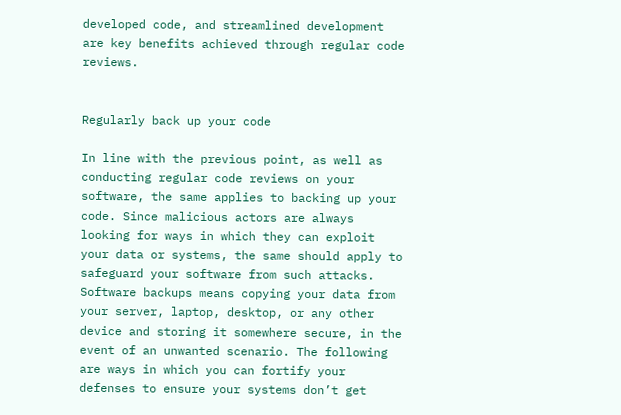developed code, and streamlined development are key benefits achieved through regular code reviews.


Regularly back up your code

In line with the previous point, as well as conducting regular code reviews on your software, the same applies to backing up your code. Since malicious actors are always looking for ways in which they can exploit your data or systems, the same should apply to safeguard your software from such attacks. Software backups means copying your data from your server, laptop, desktop, or any other device and storing it somewhere secure, in the event of an unwanted scenario. The following are ways in which you can fortify your defenses to ensure your systems don’t get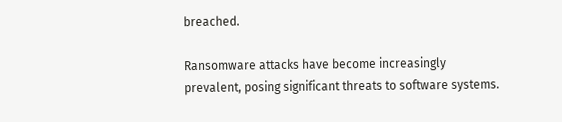breached.

Ransomware attacks have become increasingly prevalent, posing significant threats to software systems.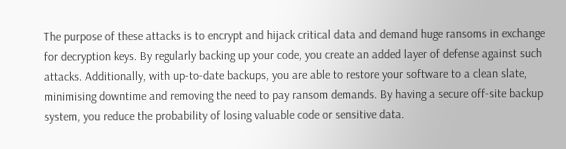The purpose of these attacks is to encrypt and hijack critical data and demand huge ransoms in exchange for decryption keys. By regularly backing up your code, you create an added layer of defense against such attacks. Additionally, with up-to-date backups, you are able to restore your software to a clean slate, minimising downtime and removing the need to pay ransom demands. By having a secure off-site backup system, you reduce the probability of losing valuable code or sensitive data.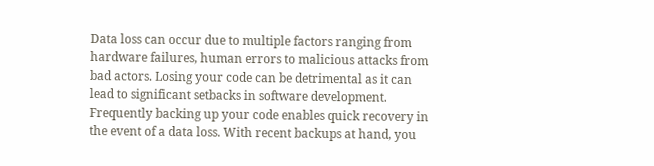Data loss can occur due to multiple factors ranging from hardware failures, human errors to malicious attacks from bad actors. Losing your code can be detrimental as it can lead to significant setbacks in software development. Frequently backing up your code enables quick recovery in the event of a data loss. With recent backups at hand, you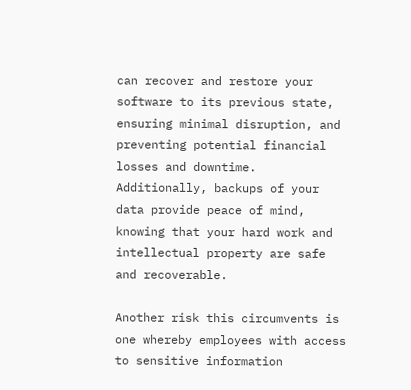can recover and restore your software to its previous state, ensuring minimal disruption, and preventing potential financial losses and downtime. Additionally, backups of your data provide peace of mind, knowing that your hard work and intellectual property are safe and recoverable.

Another risk this circumvents is one whereby employees with access to sensitive information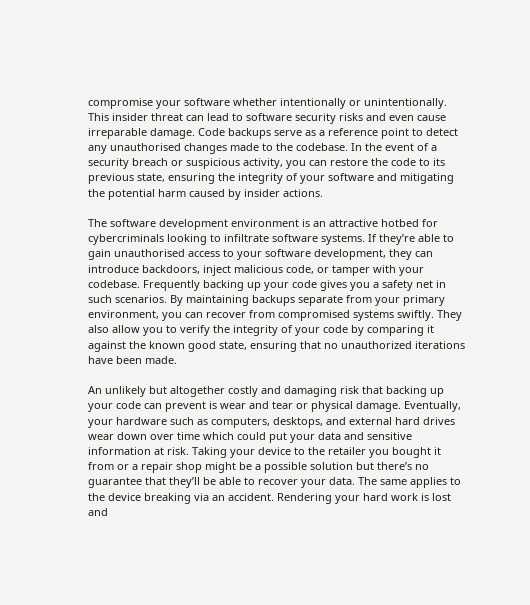compromise your software whether intentionally or unintentionally. This insider threat can lead to software security risks and even cause irreparable damage. Code backups serve as a reference point to detect any unauthorised changes made to the codebase. In the event of a security breach or suspicious activity, you can restore the code to its previous state, ensuring the integrity of your software and mitigating the potential harm caused by insider actions.

The software development environment is an attractive hotbed for cybercriminals looking to infiltrate software systems. If they’re able to gain unauthorised access to your software development, they can introduce backdoors, inject malicious code, or tamper with your codebase. Frequently backing up your code gives you a safety net in such scenarios. By maintaining backups separate from your primary environment, you can recover from compromised systems swiftly. They also allow you to verify the integrity of your code by comparing it against the known good state, ensuring that no unauthorized iterations have been made.

An unlikely but altogether costly and damaging risk that backing up your code can prevent is wear and tear or physical damage. Eventually, your hardware such as computers, desktops, and external hard drives wear down over time which could put your data and sensitive information at risk. Taking your device to the retailer you bought it from or a repair shop might be a possible solution but there’s no guarantee that they’ll be able to recover your data. The same applies to the device breaking via an accident. Rendering your hard work is lost and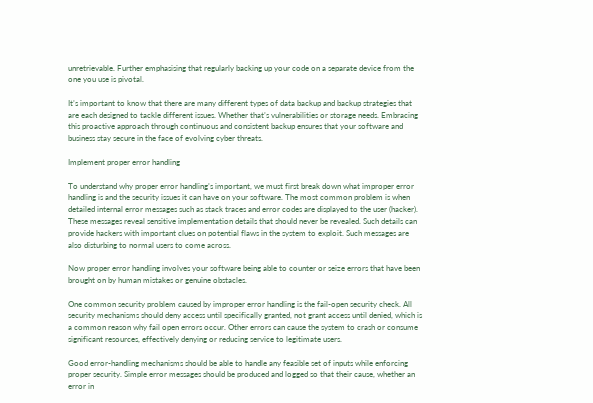unretrievable. Further emphasising that regularly backing up your code on a separate device from the one you use is pivotal.

It’s important to know that there are many different types of data backup and backup strategies that are each designed to tackle different issues. Whether that’s vulnerabilities or storage needs. Embracing this proactive approach through continuous and consistent backup ensures that your software and business stay secure in the face of evolving cyber threats.

Implement proper error handling

To understand why proper error handling’s important, we must first break down what improper error handling is and the security issues it can have on your software. The most common problem is when detailed internal error messages such as stack traces and error codes are displayed to the user (hacker). These messages reveal sensitive implementation details that should never be revealed. Such details can provide hackers with important clues on potential flaws in the system to exploit. Such messages are also disturbing to normal users to come across.

Now proper error handling involves your software being able to counter or seize errors that have been brought on by human mistakes or genuine obstacles.

One common security problem caused by improper error handling is the fail-open security check. All security mechanisms should deny access until specifically granted, not grant access until denied, which is a common reason why fail open errors occur. Other errors can cause the system to crash or consume significant resources, effectively denying or reducing service to legitimate users.

Good error-handling mechanisms should be able to handle any feasible set of inputs while enforcing proper security. Simple error messages should be produced and logged so that their cause, whether an error in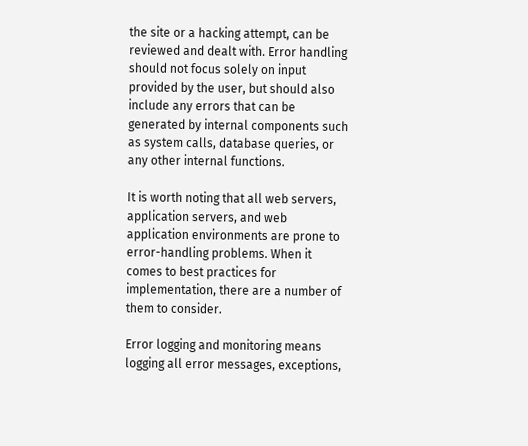the site or a hacking attempt, can be reviewed and dealt with. Error handling should not focus solely on input provided by the user, but should also include any errors that can be generated by internal components such as system calls, database queries, or any other internal functions.

It is worth noting that all web servers, application servers, and web application environments are prone to error-handling problems. When it comes to best practices for implementation, there are a number of them to consider.

Error logging and monitoring means logging all error messages, exceptions,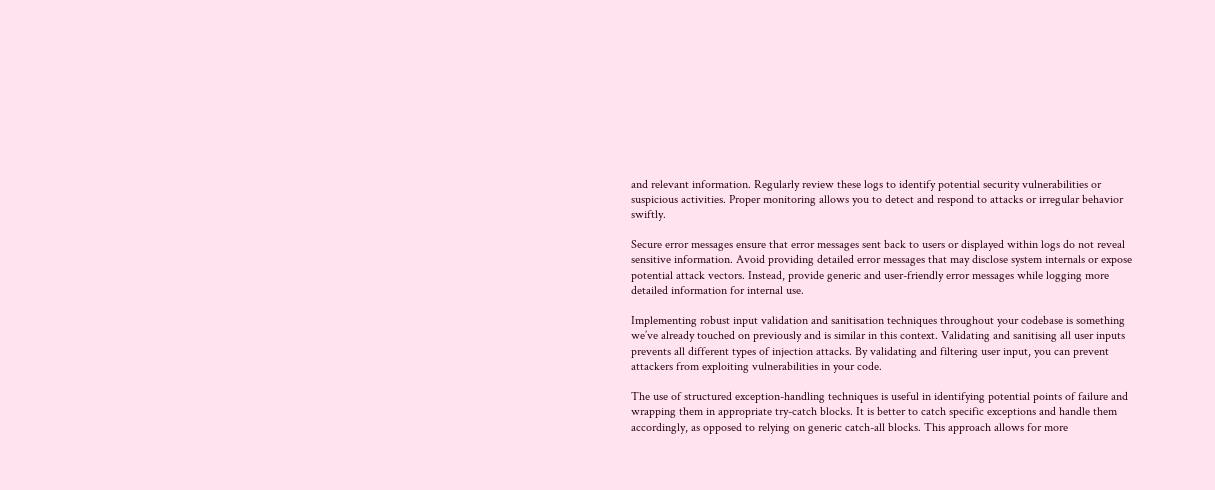and relevant information. Regularly review these logs to identify potential security vulnerabilities or suspicious activities. Proper monitoring allows you to detect and respond to attacks or irregular behavior swiftly.

Secure error messages ensure that error messages sent back to users or displayed within logs do not reveal sensitive information. Avoid providing detailed error messages that may disclose system internals or expose potential attack vectors. Instead, provide generic and user-friendly error messages while logging more detailed information for internal use.

Implementing robust input validation and sanitisation techniques throughout your codebase is something we’ve already touched on previously and is similar in this context. Validating and sanitising all user inputs prevents all different types of injection attacks. By validating and filtering user input, you can prevent attackers from exploiting vulnerabilities in your code.

The use of structured exception-handling techniques is useful in identifying potential points of failure and wrapping them in appropriate try-catch blocks. It is better to catch specific exceptions and handle them accordingly, as opposed to relying on generic catch-all blocks. This approach allows for more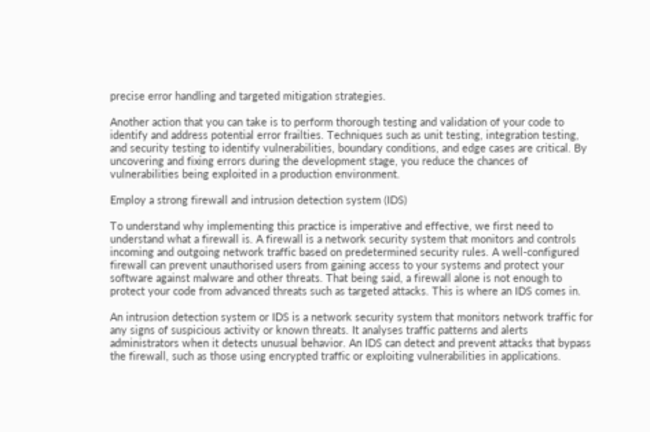precise error handling and targeted mitigation strategies.

Another action that you can take is to perform thorough testing and validation of your code to identify and address potential error frailties. Techniques such as unit testing, integration testing, and security testing to identify vulnerabilities, boundary conditions, and edge cases are critical. By uncovering and fixing errors during the development stage, you reduce the chances of vulnerabilities being exploited in a production environment.

Employ a strong firewall and intrusion detection system (IDS)

To understand why implementing this practice is imperative and effective, we first need to understand what a firewall is. A firewall is a network security system that monitors and controls incoming and outgoing network traffic based on predetermined security rules. A well-configured firewall can prevent unauthorised users from gaining access to your systems and protect your software against malware and other threats. That being said, a firewall alone is not enough to protect your code from advanced threats such as targeted attacks. This is where an IDS comes in.

An intrusion detection system or IDS is a network security system that monitors network traffic for any signs of suspicious activity or known threats. It analyses traffic patterns and alerts administrators when it detects unusual behavior. An IDS can detect and prevent attacks that bypass the firewall, such as those using encrypted traffic or exploiting vulnerabilities in applications.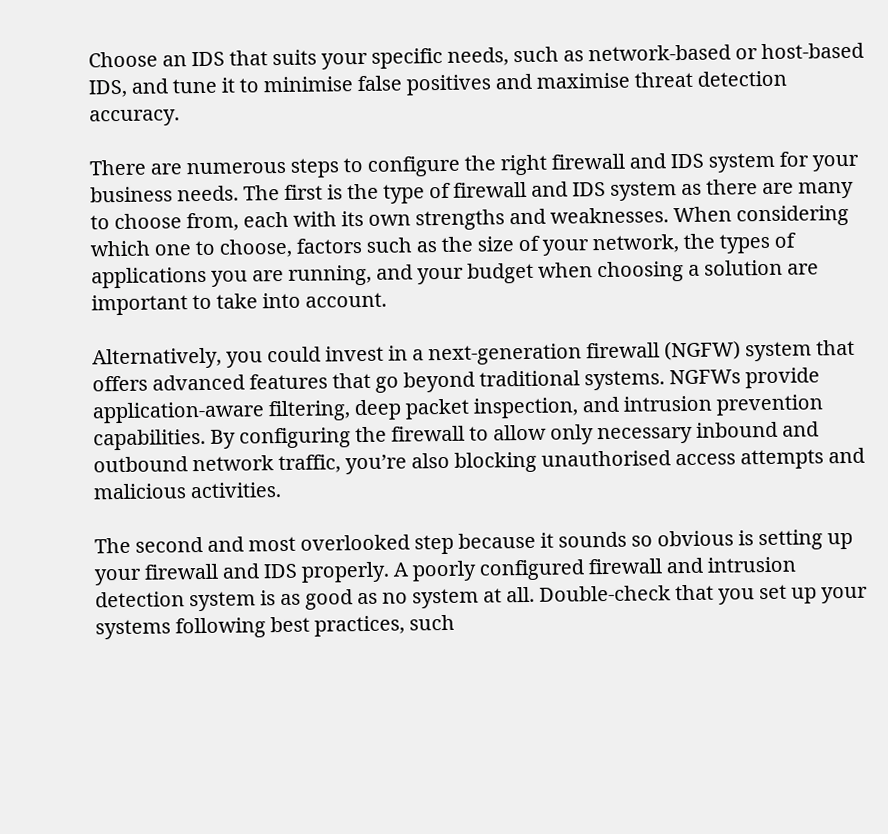Choose an IDS that suits your specific needs, such as network-based or host-based IDS, and tune it to minimise false positives and maximise threat detection accuracy.

There are numerous steps to configure the right firewall and IDS system for your business needs. The first is the type of firewall and IDS system as there are many to choose from, each with its own strengths and weaknesses. When considering which one to choose, factors such as the size of your network, the types of applications you are running, and your budget when choosing a solution are important to take into account.

Alternatively, you could invest in a next-generation firewall (NGFW) system that offers advanced features that go beyond traditional systems. NGFWs provide application-aware filtering, deep packet inspection, and intrusion prevention capabilities. By configuring the firewall to allow only necessary inbound and outbound network traffic, you’re also blocking unauthorised access attempts and malicious activities.

The second and most overlooked step because it sounds so obvious is setting up your firewall and IDS properly. A poorly configured firewall and intrusion detection system is as good as no system at all. Double-check that you set up your systems following best practices, such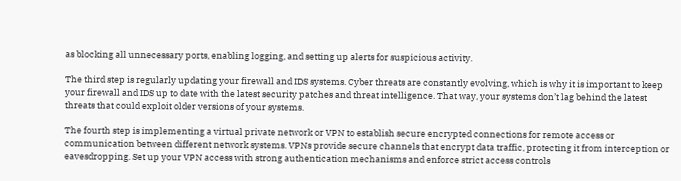as blocking all unnecessary ports, enabling logging, and setting up alerts for suspicious activity.

The third step is regularly updating your firewall and IDS systems. Cyber threats are constantly evolving, which is why it is important to keep your firewall and IDS up to date with the latest security patches and threat intelligence. That way, your systems don’t lag behind the latest threats that could exploit older versions of your systems.

The fourth step is implementing a virtual private network or VPN to establish secure encrypted connections for remote access or communication between different network systems. VPNs provide secure channels that encrypt data traffic, protecting it from interception or eavesdropping. Set up your VPN access with strong authentication mechanisms and enforce strict access controls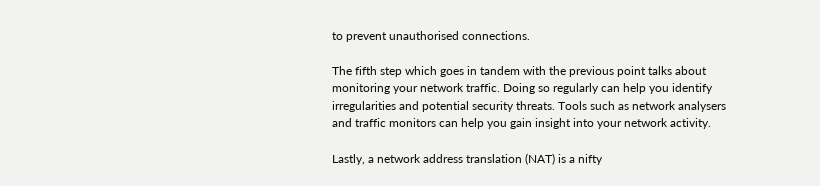to prevent unauthorised connections.

The fifth step which goes in tandem with the previous point talks about monitoring your network traffic. Doing so regularly can help you identify irregularities and potential security threats. Tools such as network analysers and traffic monitors can help you gain insight into your network activity.

Lastly, a network address translation (NAT) is a nifty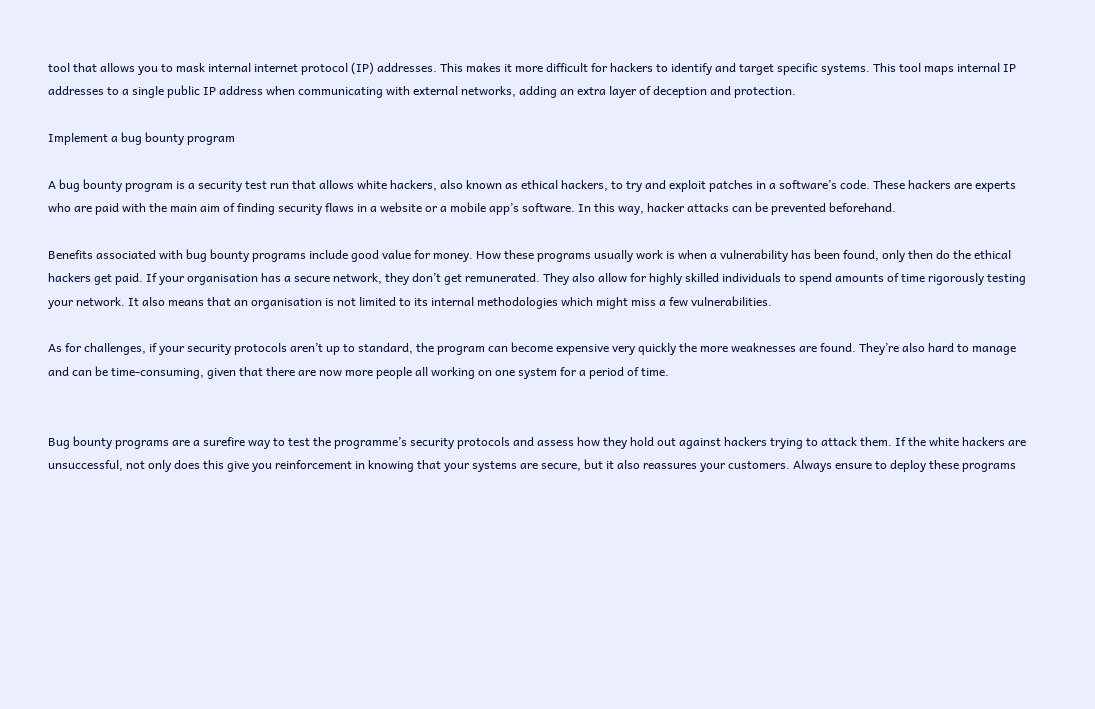tool that allows you to mask internal internet protocol (IP) addresses. This makes it more difficult for hackers to identify and target specific systems. This tool maps internal IP addresses to a single public IP address when communicating with external networks, adding an extra layer of deception and protection.

Implement a bug bounty program

A bug bounty program is a security test run that allows white hackers, also known as ethical hackers, to try and exploit patches in a software’s code. These hackers are experts who are paid with the main aim of finding security flaws in a website or a mobile app’s software. In this way, hacker attacks can be prevented beforehand.

Benefits associated with bug bounty programs include good value for money. How these programs usually work is when a vulnerability has been found, only then do the ethical hackers get paid. If your organisation has a secure network, they don’t get remunerated. They also allow for highly skilled individuals to spend amounts of time rigorously testing your network. It also means that an organisation is not limited to its internal methodologies which might miss a few vulnerabilities.

As for challenges, if your security protocols aren’t up to standard, the program can become expensive very quickly the more weaknesses are found. They’re also hard to manage and can be time-consuming, given that there are now more people all working on one system for a period of time.


Bug bounty programs are a surefire way to test the programme’s security protocols and assess how they hold out against hackers trying to attack them. If the white hackers are unsuccessful, not only does this give you reinforcement in knowing that your systems are secure, but it also reassures your customers. Always ensure to deploy these programs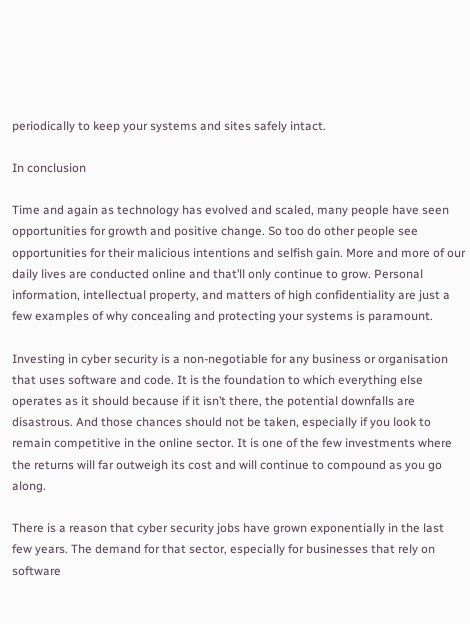periodically to keep your systems and sites safely intact.

In conclusion

Time and again as technology has evolved and scaled, many people have seen opportunities for growth and positive change. So too do other people see opportunities for their malicious intentions and selfish gain. More and more of our daily lives are conducted online and that’ll only continue to grow. Personal information, intellectual property, and matters of high confidentiality are just a few examples of why concealing and protecting your systems is paramount.

Investing in cyber security is a non-negotiable for any business or organisation that uses software and code. It is the foundation to which everything else operates as it should because if it isn’t there, the potential downfalls are disastrous. And those chances should not be taken, especially if you look to remain competitive in the online sector. It is one of the few investments where the returns will far outweigh its cost and will continue to compound as you go along.

There is a reason that cyber security jobs have grown exponentially in the last few years. The demand for that sector, especially for businesses that rely on software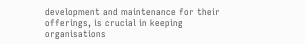development and maintenance for their offerings, is crucial in keeping organisations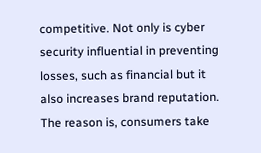competitive. Not only is cyber security influential in preventing losses, such as financial but it also increases brand reputation. The reason is, consumers take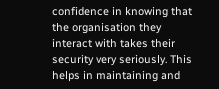confidence in knowing that the organisation they interact with takes their security very seriously. This helps in maintaining and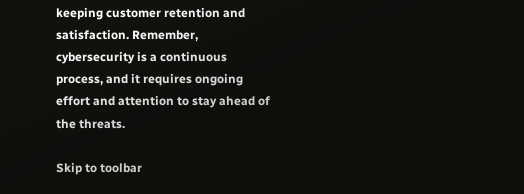keeping customer retention and satisfaction. Remember, cybersecurity is a continuous process, and it requires ongoing effort and attention to stay ahead of the threats.

Skip to toolbar